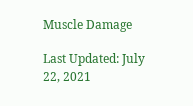Muscle Damage

Last Updated: July 22, 2021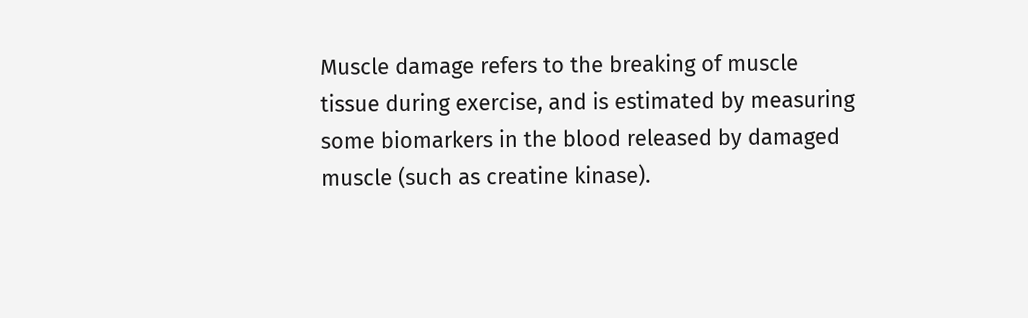Muscle damage refers to the breaking of muscle tissue during exercise, and is estimated by measuring some biomarkers in the blood released by damaged muscle (such as creatine kinase).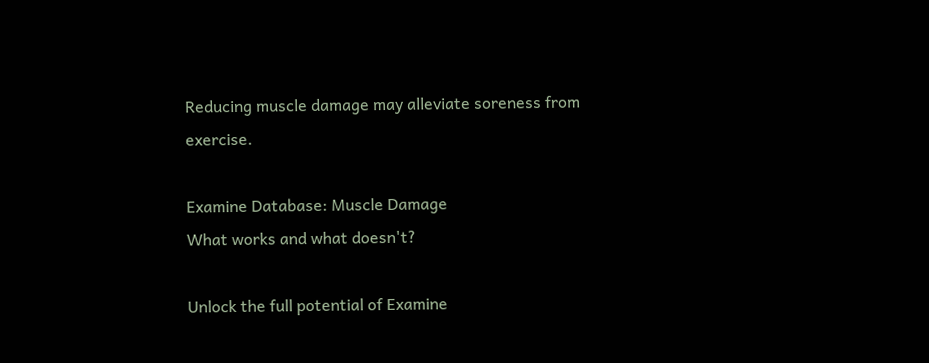Reducing muscle damage may alleviate soreness from exercise.

Examine Database: Muscle Damage
What works and what doesn't?

Unlock the full potential of Examine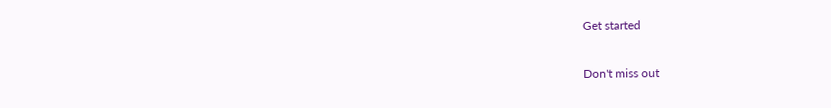Get started

Don't miss out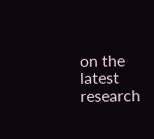on the latest research